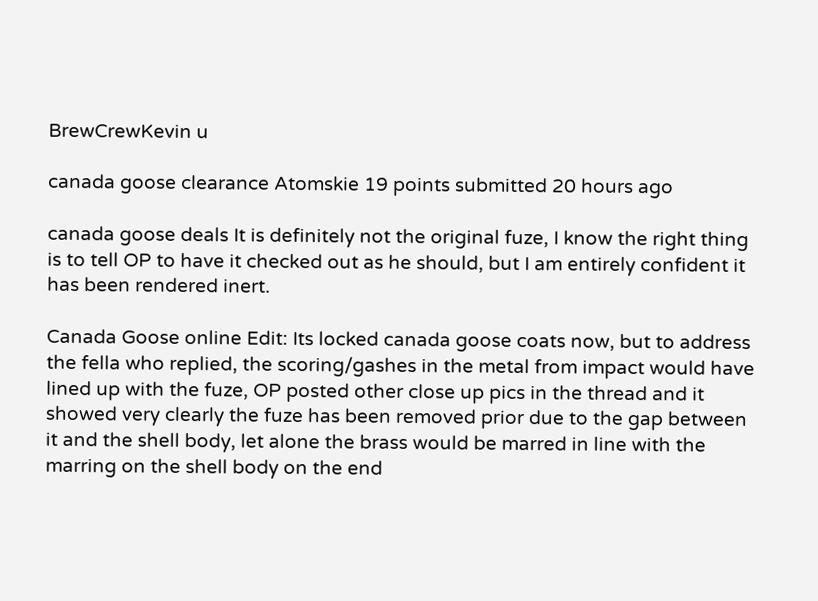BrewCrewKevin u

canada goose clearance Atomskie 19 points submitted 20 hours ago

canada goose deals It is definitely not the original fuze, I know the right thing is to tell OP to have it checked out as he should, but I am entirely confident it has been rendered inert.

Canada Goose online Edit: Its locked canada goose coats now, but to address the fella who replied, the scoring/gashes in the metal from impact would have lined up with the fuze, OP posted other close up pics in the thread and it showed very clearly the fuze has been removed prior due to the gap between it and the shell body, let alone the brass would be marred in line with the marring on the shell body on the end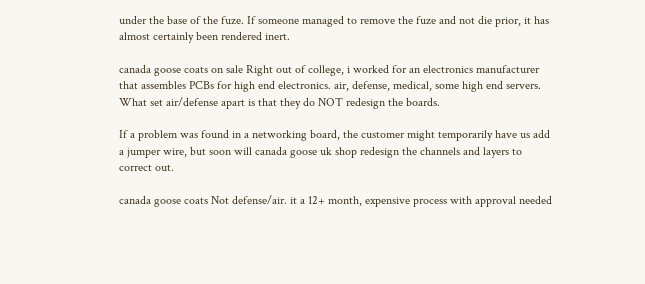under the base of the fuze. If someone managed to remove the fuze and not die prior, it has almost certainly been rendered inert.

canada goose coats on sale Right out of college, i worked for an electronics manufacturer that assembles PCBs for high end electronics. air, defense, medical, some high end servers. What set air/defense apart is that they do NOT redesign the boards.

If a problem was found in a networking board, the customer might temporarily have us add a jumper wire, but soon will canada goose uk shop redesign the channels and layers to correct out.

canada goose coats Not defense/air. it a 12+ month, expensive process with approval needed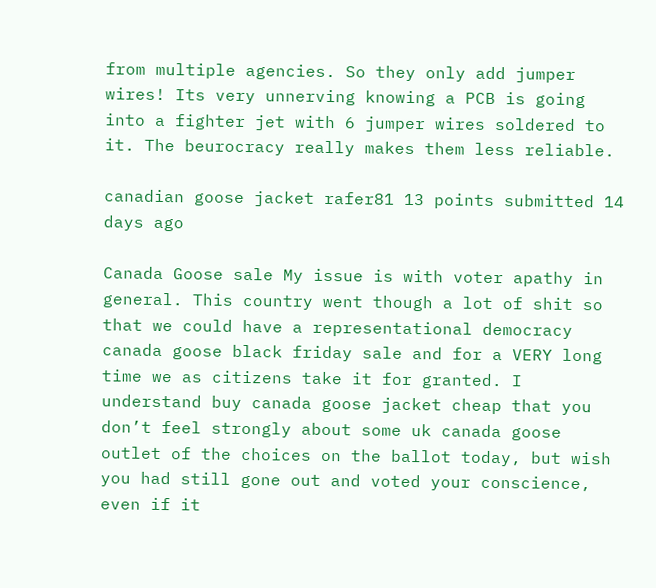from multiple agencies. So they only add jumper wires! Its very unnerving knowing a PCB is going into a fighter jet with 6 jumper wires soldered to it. The beurocracy really makes them less reliable.

canadian goose jacket rafer81 13 points submitted 14 days ago

Canada Goose sale My issue is with voter apathy in general. This country went though a lot of shit so that we could have a representational democracy canada goose black friday sale and for a VERY long time we as citizens take it for granted. I understand buy canada goose jacket cheap that you don’t feel strongly about some uk canada goose outlet of the choices on the ballot today, but wish you had still gone out and voted your conscience, even if it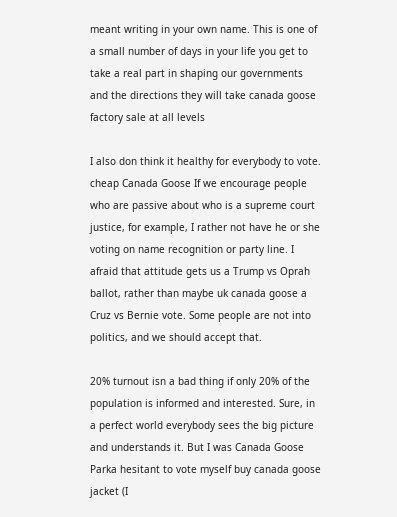meant writing in your own name. This is one of a small number of days in your life you get to take a real part in shaping our governments and the directions they will take canada goose factory sale at all levels

I also don think it healthy for everybody to vote. cheap Canada Goose If we encourage people who are passive about who is a supreme court justice, for example, I rather not have he or she voting on name recognition or party line. I afraid that attitude gets us a Trump vs Oprah ballot, rather than maybe uk canada goose a Cruz vs Bernie vote. Some people are not into politics, and we should accept that.

20% turnout isn a bad thing if only 20% of the population is informed and interested. Sure, in a perfect world everybody sees the big picture and understands it. But I was Canada Goose Parka hesitant to vote myself buy canada goose jacket (I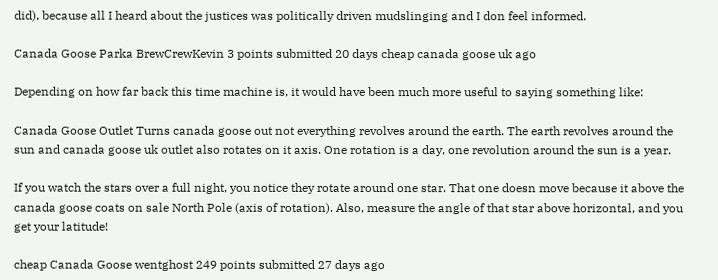did), because all I heard about the justices was politically driven mudslinging and I don feel informed.

Canada Goose Parka BrewCrewKevin 3 points submitted 20 days cheap canada goose uk ago

Depending on how far back this time machine is, it would have been much more useful to saying something like:

Canada Goose Outlet Turns canada goose out not everything revolves around the earth. The earth revolves around the sun and canada goose uk outlet also rotates on it axis. One rotation is a day, one revolution around the sun is a year.

If you watch the stars over a full night, you notice they rotate around one star. That one doesn move because it above the canada goose coats on sale North Pole (axis of rotation). Also, measure the angle of that star above horizontal, and you get your latitude!

cheap Canada Goose wentghost 249 points submitted 27 days ago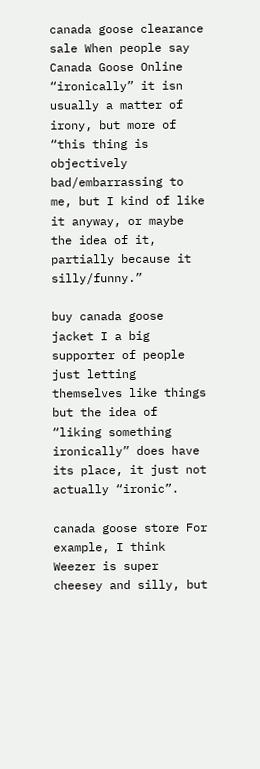canada goose clearance sale When people say Canada Goose Online “ironically” it isn usually a matter of irony, but more of “this thing is objectively bad/embarrassing to me, but I kind of like it anyway, or maybe the idea of it, partially because it silly/funny.”

buy canada goose jacket I a big supporter of people just letting themselves like things but the idea of “liking something ironically” does have its place, it just not actually “ironic”.

canada goose store For example, I think Weezer is super cheesey and silly, but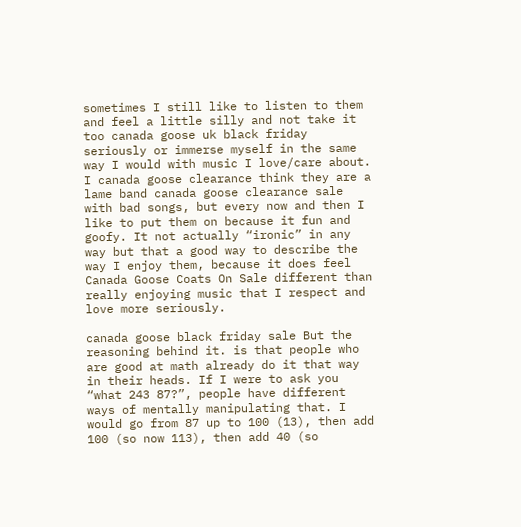sometimes I still like to listen to them and feel a little silly and not take it too canada goose uk black friday seriously or immerse myself in the same way I would with music I love/care about. I canada goose clearance think they are a lame band canada goose clearance sale with bad songs, but every now and then I like to put them on because it fun and goofy. It not actually “ironic” in any way but that a good way to describe the way I enjoy them, because it does feel Canada Goose Coats On Sale different than really enjoying music that I respect and love more seriously.

canada goose black friday sale But the reasoning behind it. is that people who are good at math already do it that way in their heads. If I were to ask you “what 243 87?”, people have different ways of mentally manipulating that. I would go from 87 up to 100 (13), then add 100 (so now 113), then add 40 (so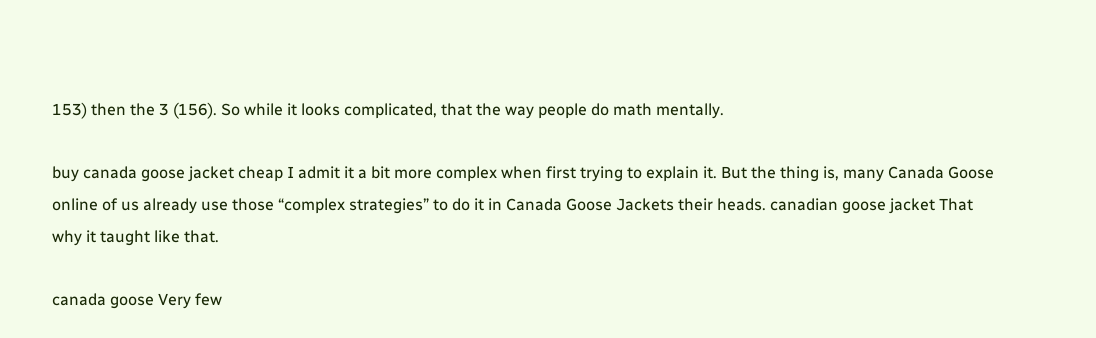153) then the 3 (156). So while it looks complicated, that the way people do math mentally.

buy canada goose jacket cheap I admit it a bit more complex when first trying to explain it. But the thing is, many Canada Goose online of us already use those “complex strategies” to do it in Canada Goose Jackets their heads. canadian goose jacket That why it taught like that.

canada goose Very few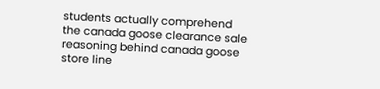students actually comprehend the canada goose clearance sale reasoning behind canada goose store line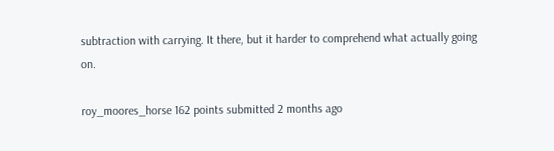subtraction with carrying. It there, but it harder to comprehend what actually going on.

roy_moores_horse 162 points submitted 2 months ago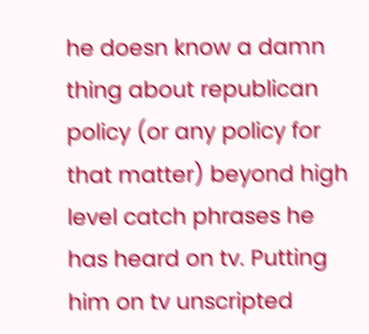he doesn know a damn thing about republican policy (or any policy for that matter) beyond high level catch phrases he has heard on tv. Putting him on tv unscripted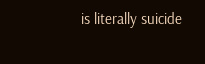is literally suicide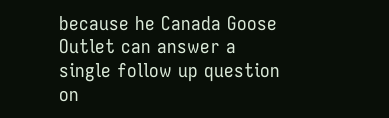because he Canada Goose Outlet can answer a single follow up question on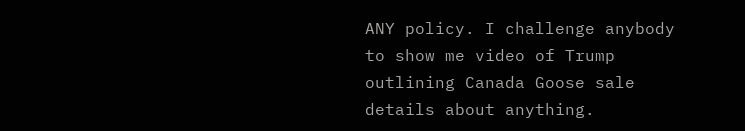ANY policy. I challenge anybody to show me video of Trump outlining Canada Goose sale details about anything.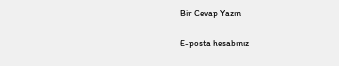Bir Cevap Yazın

E-posta hesabınız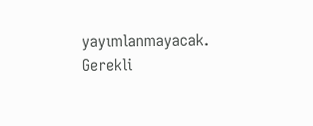yayımlanmayacak. Gerekli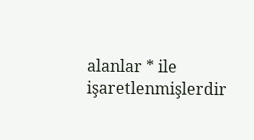alanlar * ile işaretlenmişlerdir